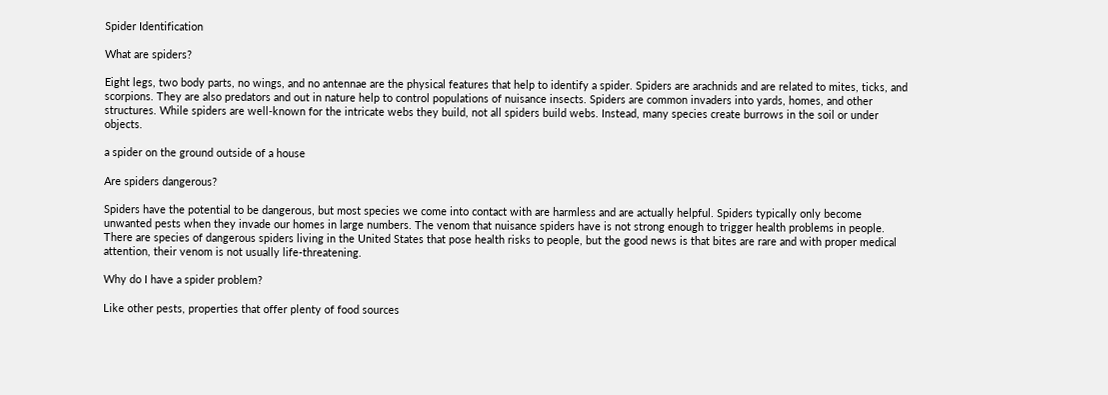Spider Identification

What are spiders?

Eight legs, two body parts, no wings, and no antennae are the physical features that help to identify a spider. Spiders are arachnids and are related to mites, ticks, and scorpions. They are also predators and out in nature help to control populations of nuisance insects. Spiders are common invaders into yards, homes, and other structures. While spiders are well-known for the intricate webs they build, not all spiders build webs. Instead, many species create burrows in the soil or under objects.

a spider on the ground outside of a house

Are spiders dangerous?

Spiders have the potential to be dangerous, but most species we come into contact with are harmless and are actually helpful. Spiders typically only become unwanted pests when they invade our homes in large numbers. The venom that nuisance spiders have is not strong enough to trigger health problems in people. There are species of dangerous spiders living in the United States that pose health risks to people, but the good news is that bites are rare and with proper medical attention, their venom is not usually life-threatening.

Why do I have a spider problem?

Like other pests, properties that offer plenty of food sources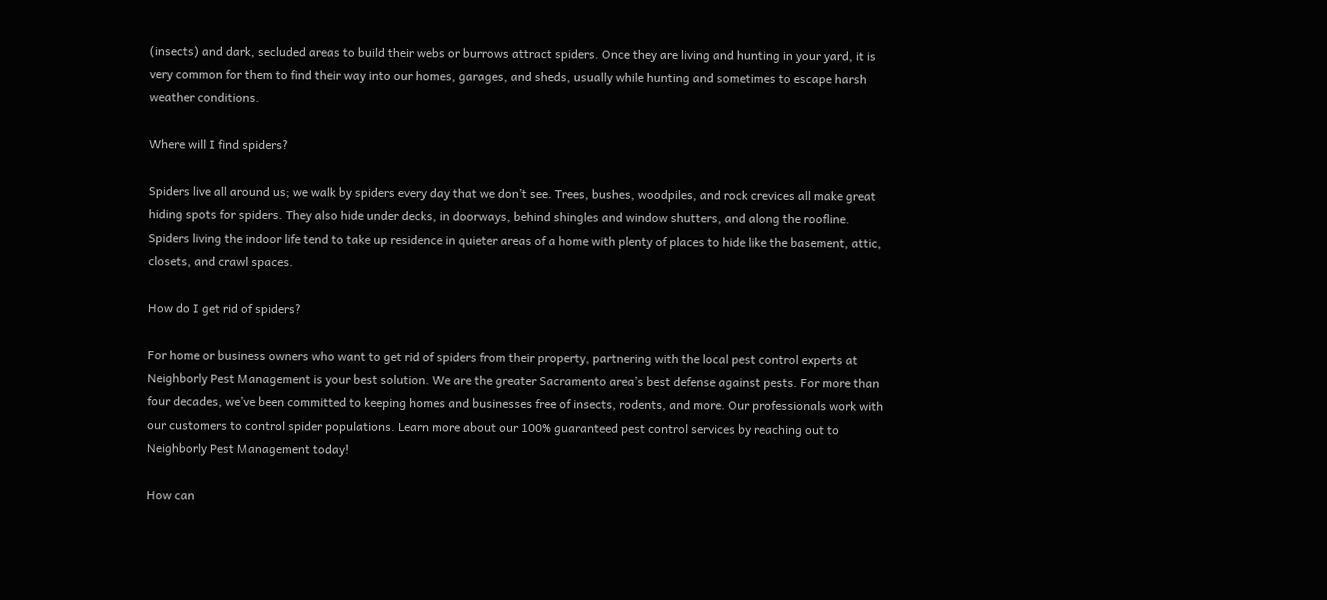(insects) and dark, secluded areas to build their webs or burrows attract spiders. Once they are living and hunting in your yard, it is very common for them to find their way into our homes, garages, and sheds, usually while hunting and sometimes to escape harsh weather conditions.

Where will I find spiders?

Spiders live all around us; we walk by spiders every day that we don’t see. Trees, bushes, woodpiles, and rock crevices all make great hiding spots for spiders. They also hide under decks, in doorways, behind shingles and window shutters, and along the roofline. Spiders living the indoor life tend to take up residence in quieter areas of a home with plenty of places to hide like the basement, attic, closets, and crawl spaces.

How do I get rid of spiders?

For home or business owners who want to get rid of spiders from their property, partnering with the local pest control experts at Neighborly Pest Management is your best solution. We are the greater Sacramento area’s best defense against pests. For more than four decades, we’ve been committed to keeping homes and businesses free of insects, rodents, and more. Our professionals work with our customers to control spider populations. Learn more about our 100% guaranteed pest control services by reaching out to Neighborly Pest Management today!

How can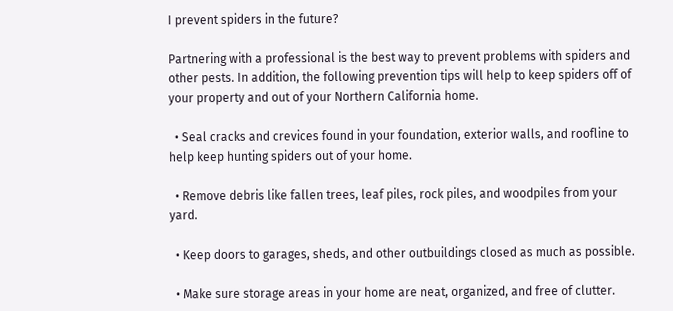I prevent spiders in the future?

Partnering with a professional is the best way to prevent problems with spiders and other pests. In addition, the following prevention tips will help to keep spiders off of your property and out of your Northern California home.

  • Seal cracks and crevices found in your foundation, exterior walls, and roofline to help keep hunting spiders out of your home.

  • Remove debris like fallen trees, leaf piles, rock piles, and woodpiles from your yard.

  • Keep doors to garages, sheds, and other outbuildings closed as much as possible.

  • Make sure storage areas in your home are neat, organized, and free of clutter.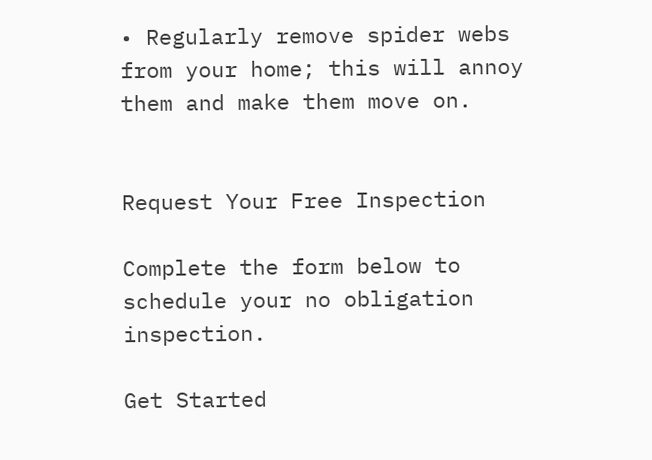• Regularly remove spider webs from your home; this will annoy them and make them move on.


Request Your Free Inspection

Complete the form below to schedule your no obligation inspection.

Get Started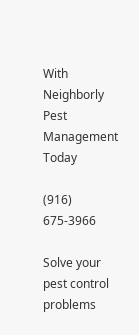With Neighborly Pest Management Today

(916) 675-3966

Solve your pest control problems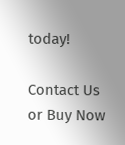today!

Contact Us or Buy Now